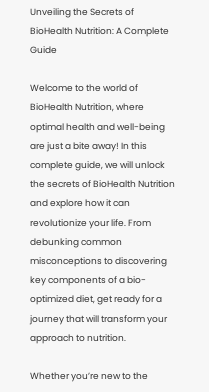Unveiling the Secrets of BioHealth Nutrition: A Complete Guide

Welcome to the world of BioHealth Nutrition, where optimal health and well-being are just a bite away! In this complete guide, we will unlock the secrets of BioHealth Nutrition and explore how it can revolutionize your life. From debunking common misconceptions to discovering key components of a bio-optimized diet, get ready for a journey that will transform your approach to nutrition.

Whether you’re new to the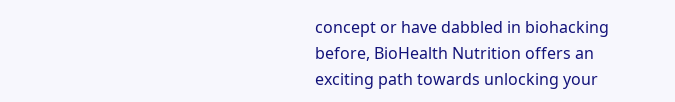concept or have dabbled in biohacking before, BioHealth Nutrition offers an exciting path towards unlocking your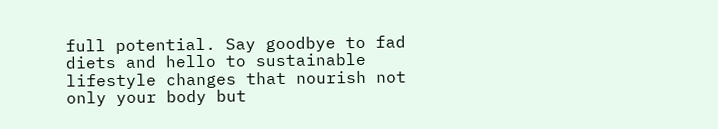full potential. Say goodbye to fad diets and hello to sustainable lifestyle changes that nourish not only your body but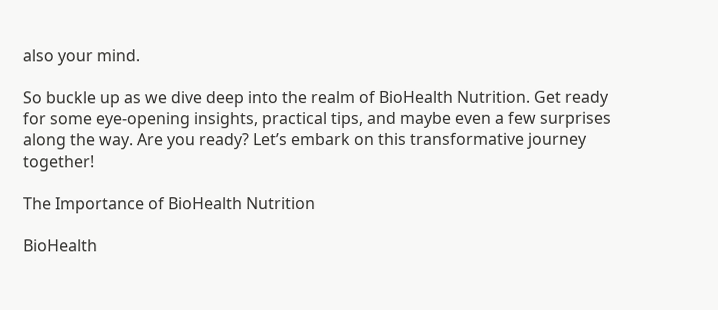also your mind.

So buckle up as we dive deep into the realm of BioHealth Nutrition. Get ready for some eye-opening insights, practical tips, and maybe even a few surprises along the way. Are you ready? Let’s embark on this transformative journey together!

The Importance of BioHealth Nutrition

BioHealth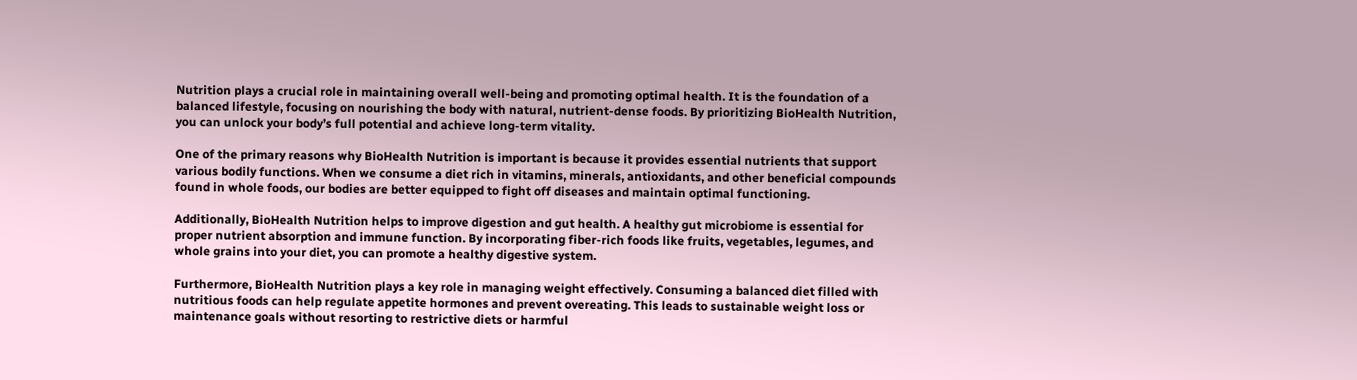Nutrition plays a crucial role in maintaining overall well-being and promoting optimal health. It is the foundation of a balanced lifestyle, focusing on nourishing the body with natural, nutrient-dense foods. By prioritizing BioHealth Nutrition, you can unlock your body’s full potential and achieve long-term vitality.

One of the primary reasons why BioHealth Nutrition is important is because it provides essential nutrients that support various bodily functions. When we consume a diet rich in vitamins, minerals, antioxidants, and other beneficial compounds found in whole foods, our bodies are better equipped to fight off diseases and maintain optimal functioning.

Additionally, BioHealth Nutrition helps to improve digestion and gut health. A healthy gut microbiome is essential for proper nutrient absorption and immune function. By incorporating fiber-rich foods like fruits, vegetables, legumes, and whole grains into your diet, you can promote a healthy digestive system.

Furthermore, BioHealth Nutrition plays a key role in managing weight effectively. Consuming a balanced diet filled with nutritious foods can help regulate appetite hormones and prevent overeating. This leads to sustainable weight loss or maintenance goals without resorting to restrictive diets or harmful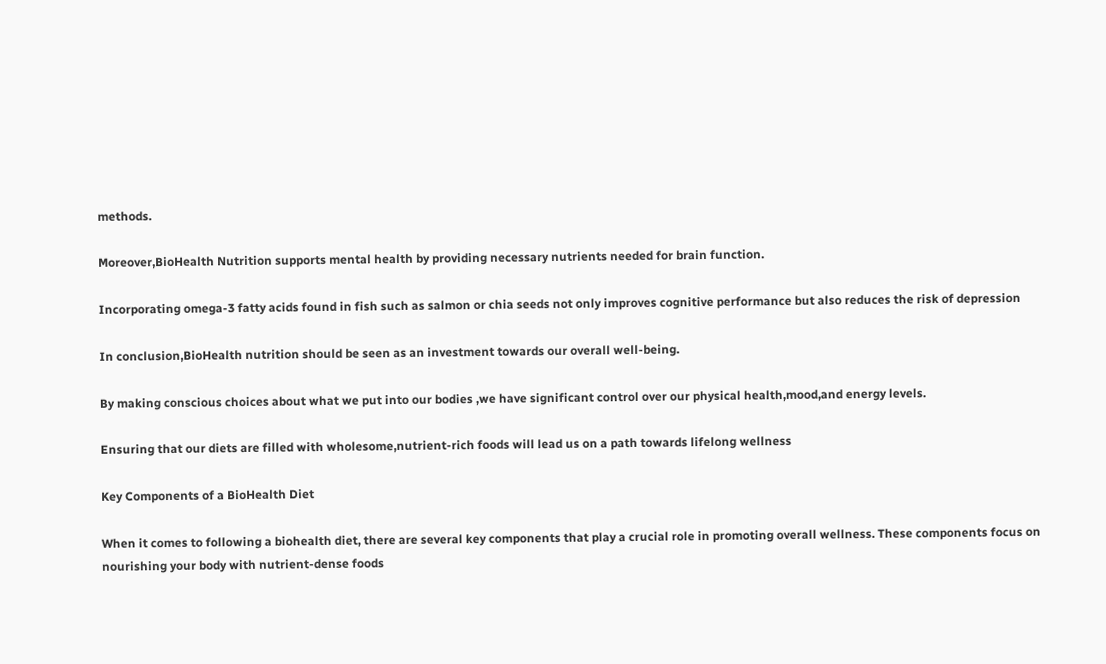methods.

Moreover,BioHealth Nutrition supports mental health by providing necessary nutrients needed for brain function.

Incorporating omega-3 fatty acids found in fish such as salmon or chia seeds not only improves cognitive performance but also reduces the risk of depression

In conclusion,BioHealth nutrition should be seen as an investment towards our overall well-being.

By making conscious choices about what we put into our bodies ,we have significant control over our physical health,mood,and energy levels.

Ensuring that our diets are filled with wholesome,nutrient-rich foods will lead us on a path towards lifelong wellness

Key Components of a BioHealth Diet

When it comes to following a biohealth diet, there are several key components that play a crucial role in promoting overall wellness. These components focus on nourishing your body with nutrient-dense foods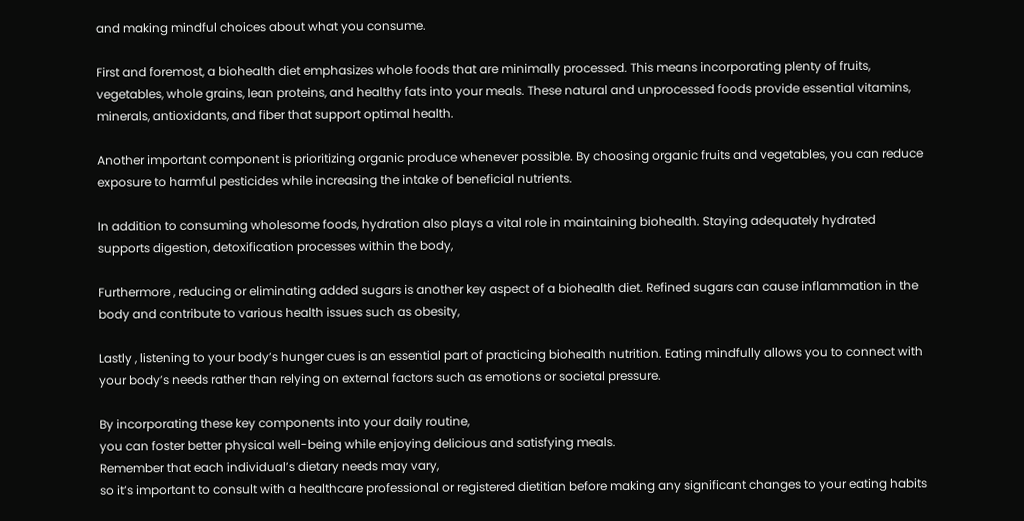and making mindful choices about what you consume.

First and foremost, a biohealth diet emphasizes whole foods that are minimally processed. This means incorporating plenty of fruits, vegetables, whole grains, lean proteins, and healthy fats into your meals. These natural and unprocessed foods provide essential vitamins, minerals, antioxidants, and fiber that support optimal health.

Another important component is prioritizing organic produce whenever possible. By choosing organic fruits and vegetables, you can reduce exposure to harmful pesticides while increasing the intake of beneficial nutrients.

In addition to consuming wholesome foods, hydration also plays a vital role in maintaining biohealth. Staying adequately hydrated supports digestion, detoxification processes within the body,

Furthermore , reducing or eliminating added sugars is another key aspect of a biohealth diet. Refined sugars can cause inflammation in the body and contribute to various health issues such as obesity,

Lastly , listening to your body’s hunger cues is an essential part of practicing biohealth nutrition. Eating mindfully allows you to connect with your body’s needs rather than relying on external factors such as emotions or societal pressure.

By incorporating these key components into your daily routine,
you can foster better physical well-being while enjoying delicious and satisfying meals.
Remember that each individual’s dietary needs may vary,
so it’s important to consult with a healthcare professional or registered dietitian before making any significant changes to your eating habits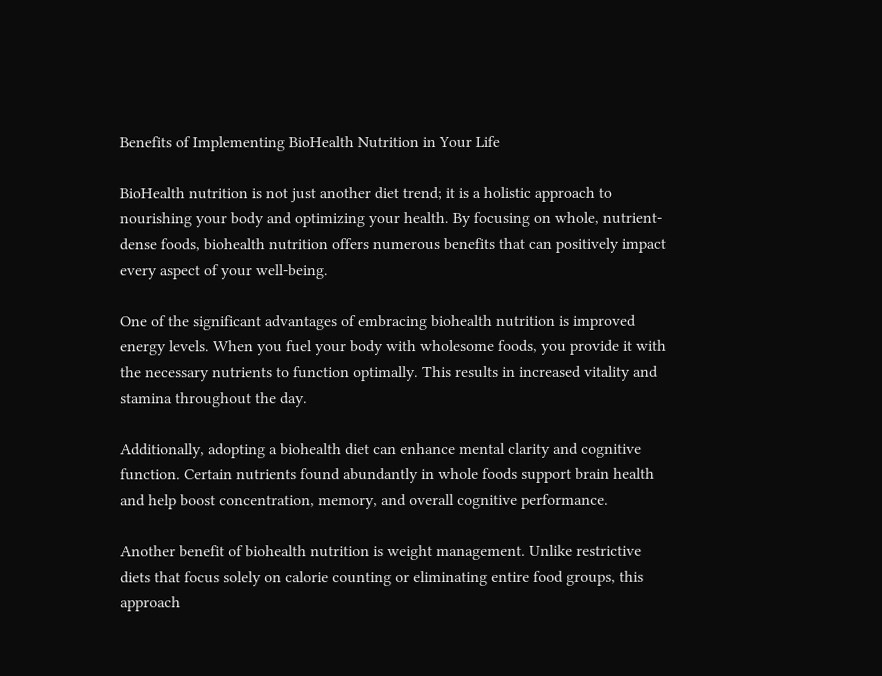Benefits of Implementing BioHealth Nutrition in Your Life

BioHealth nutrition is not just another diet trend; it is a holistic approach to nourishing your body and optimizing your health. By focusing on whole, nutrient-dense foods, biohealth nutrition offers numerous benefits that can positively impact every aspect of your well-being.

One of the significant advantages of embracing biohealth nutrition is improved energy levels. When you fuel your body with wholesome foods, you provide it with the necessary nutrients to function optimally. This results in increased vitality and stamina throughout the day.

Additionally, adopting a biohealth diet can enhance mental clarity and cognitive function. Certain nutrients found abundantly in whole foods support brain health and help boost concentration, memory, and overall cognitive performance.

Another benefit of biohealth nutrition is weight management. Unlike restrictive diets that focus solely on calorie counting or eliminating entire food groups, this approach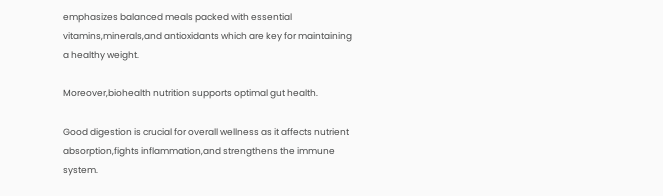emphasizes balanced meals packed with essential vitamins,minerals,and antioxidants which are key for maintaining a healthy weight.

Moreover,biohealth nutrition supports optimal gut health.

Good digestion is crucial for overall wellness as it affects nutrient absorption,fights inflammation,and strengthens the immune system.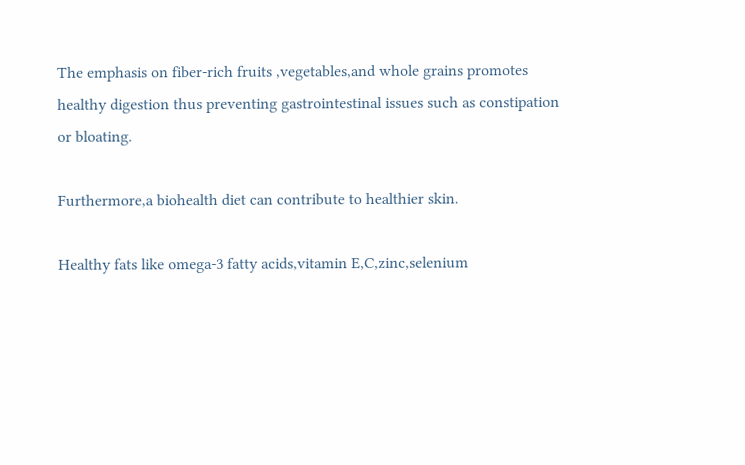The emphasis on fiber-rich fruits ,vegetables,and whole grains promotes healthy digestion thus preventing gastrointestinal issues such as constipation or bloating.

Furthermore,a biohealth diet can contribute to healthier skin.

Healthy fats like omega-3 fatty acids,vitamin E,C,zinc,selenium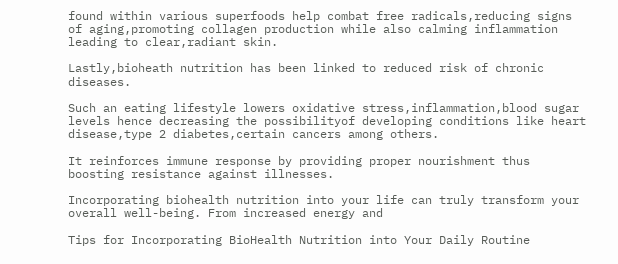found within various superfoods help combat free radicals,reducing signs of aging,promoting collagen production while also calming inflammation leading to clear,radiant skin.

Lastly,bioheath nutrition has been linked to reduced risk of chronic diseases.

Such an eating lifestyle lowers oxidative stress,inflammation,blood sugar levels hence decreasing the possibilityof developing conditions like heart disease,type 2 diabetes,certain cancers among others.

It reinforces immune response by providing proper nourishment thus boosting resistance against illnesses.

Incorporating biohealth nutrition into your life can truly transform your overall well-being. From increased energy and

Tips for Incorporating BioHealth Nutrition into Your Daily Routine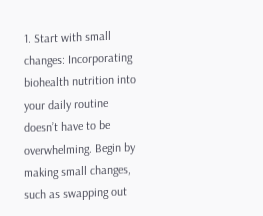1. Start with small changes: Incorporating biohealth nutrition into your daily routine doesn’t have to be overwhelming. Begin by making small changes, such as swapping out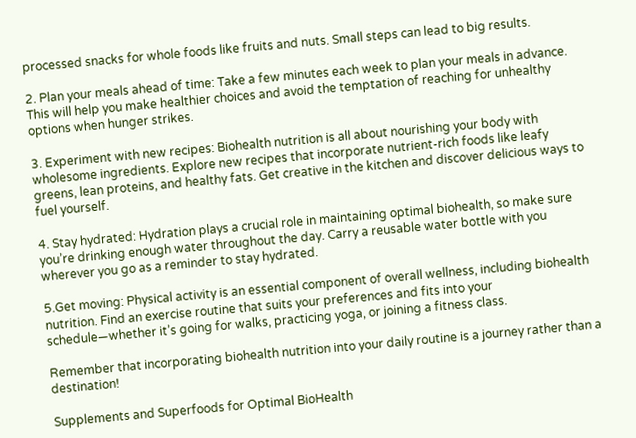processed snacks for whole foods like fruits and nuts. Small steps can lead to big results.

2. Plan your meals ahead of time: Take a few minutes each week to plan your meals in advance. This will help you make healthier choices and avoid the temptation of reaching for unhealthy options when hunger strikes.

3. Experiment with new recipes: Biohealth nutrition is all about nourishing your body with wholesome ingredients. Explore new recipes that incorporate nutrient-rich foods like leafy greens, lean proteins, and healthy fats. Get creative in the kitchen and discover delicious ways to fuel yourself.

4. Stay hydrated: Hydration plays a crucial role in maintaining optimal biohealth, so make sure you’re drinking enough water throughout the day. Carry a reusable water bottle with you wherever you go as a reminder to stay hydrated.

5.Get moving: Physical activity is an essential component of overall wellness, including biohealth nutrition. Find an exercise routine that suits your preferences and fits into your schedule—whether it’s going for walks, practicing yoga, or joining a fitness class.

Remember that incorporating biohealth nutrition into your daily routine is a journey rather than a destination!

Supplements and Superfoods for Optimal BioHealth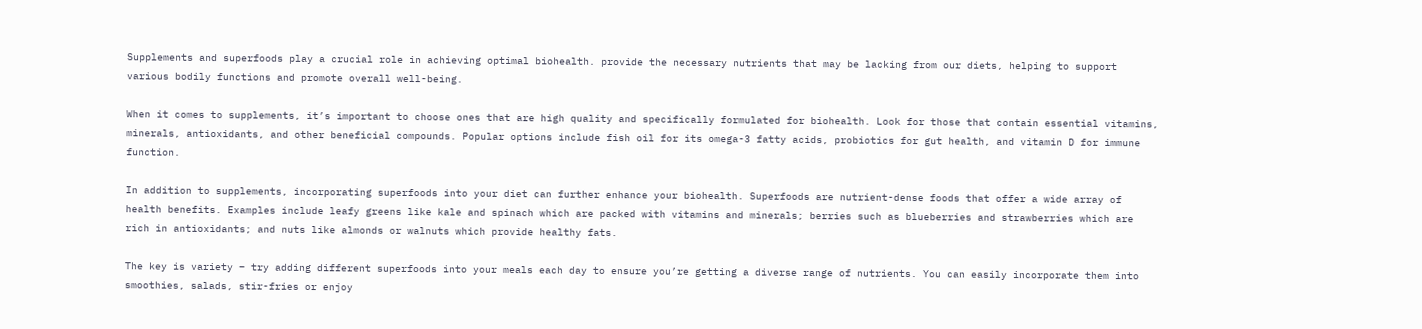Supplements and superfoods play a crucial role in achieving optimal biohealth. provide the necessary nutrients that may be lacking from our diets, helping to support various bodily functions and promote overall well-being.

When it comes to supplements, it’s important to choose ones that are high quality and specifically formulated for biohealth. Look for those that contain essential vitamins, minerals, antioxidants, and other beneficial compounds. Popular options include fish oil for its omega-3 fatty acids, probiotics for gut health, and vitamin D for immune function.

In addition to supplements, incorporating superfoods into your diet can further enhance your biohealth. Superfoods are nutrient-dense foods that offer a wide array of health benefits. Examples include leafy greens like kale and spinach which are packed with vitamins and minerals; berries such as blueberries and strawberries which are rich in antioxidants; and nuts like almonds or walnuts which provide healthy fats.

The key is variety – try adding different superfoods into your meals each day to ensure you’re getting a diverse range of nutrients. You can easily incorporate them into smoothies, salads, stir-fries or enjoy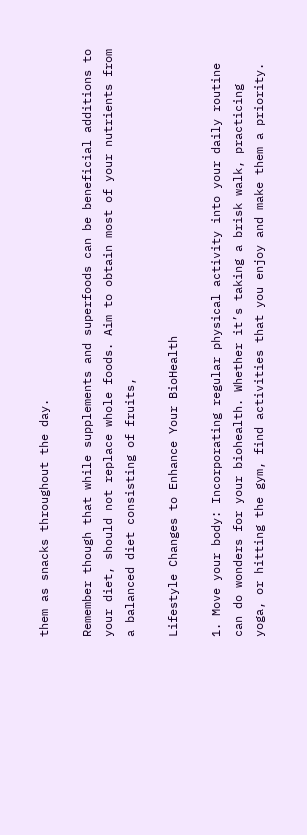them as snacks throughout the day.

Remember though that while supplements and superfoods can be beneficial additions to your diet, should not replace whole foods. Aim to obtain most of your nutrients from a balanced diet consisting of fruits,

Lifestyle Changes to Enhance Your BioHealth

1. Move your body: Incorporating regular physical activity into your daily routine can do wonders for your biohealth. Whether it’s taking a brisk walk, practicing yoga, or hitting the gym, find activities that you enjoy and make them a priority.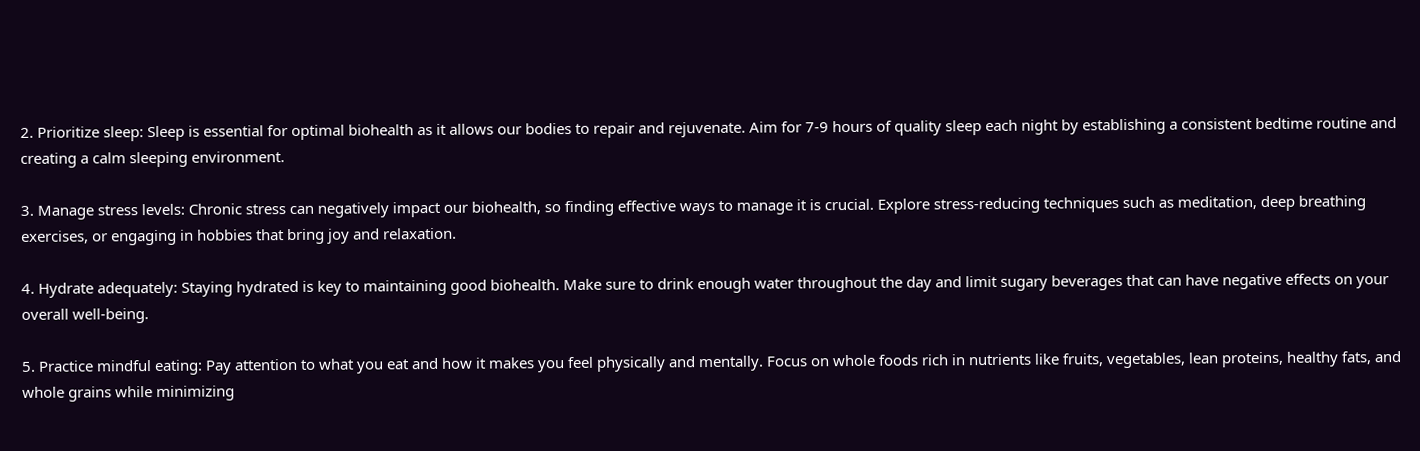2. Prioritize sleep: Sleep is essential for optimal biohealth as it allows our bodies to repair and rejuvenate. Aim for 7-9 hours of quality sleep each night by establishing a consistent bedtime routine and creating a calm sleeping environment.

3. Manage stress levels: Chronic stress can negatively impact our biohealth, so finding effective ways to manage it is crucial. Explore stress-reducing techniques such as meditation, deep breathing exercises, or engaging in hobbies that bring joy and relaxation.

4. Hydrate adequately: Staying hydrated is key to maintaining good biohealth. Make sure to drink enough water throughout the day and limit sugary beverages that can have negative effects on your overall well-being.

5. Practice mindful eating: Pay attention to what you eat and how it makes you feel physically and mentally. Focus on whole foods rich in nutrients like fruits, vegetables, lean proteins, healthy fats, and whole grains while minimizing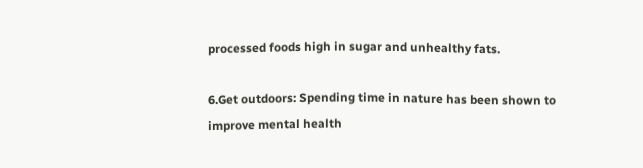processed foods high in sugar and unhealthy fats.

6.Get outdoors: Spending time in nature has been shown to improve mental health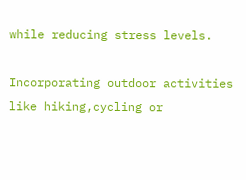while reducing stress levels.

Incorporating outdoor activities like hiking,cycling or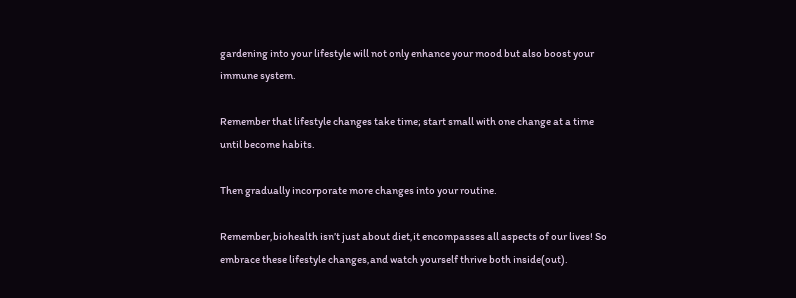gardening into your lifestyle will not only enhance your mood but also boost your immune system.

Remember that lifestyle changes take time; start small with one change at a time until become habits.

Then gradually incorporate more changes into your routine.

Remember,biohealth isn’t just about diet,it encompasses all aspects of our lives! So embrace these lifestyle changes,and watch yourself thrive both inside(out).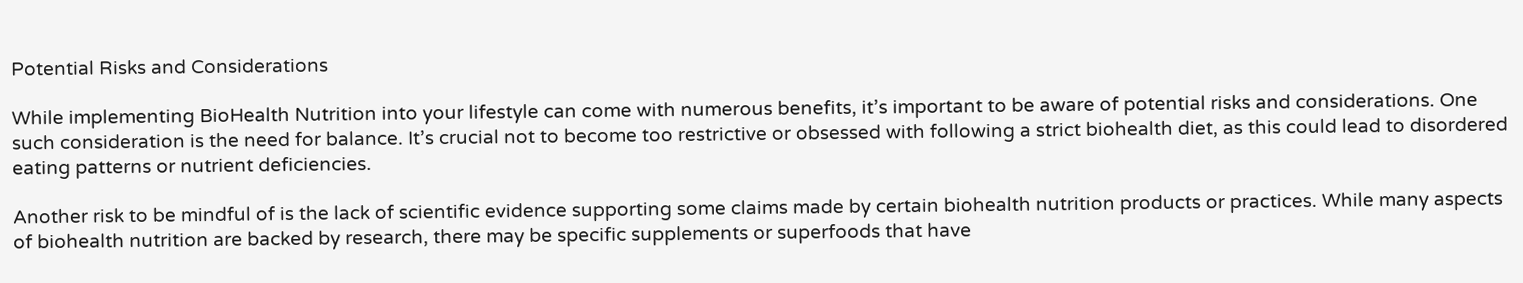Potential Risks and Considerations

While implementing BioHealth Nutrition into your lifestyle can come with numerous benefits, it’s important to be aware of potential risks and considerations. One such consideration is the need for balance. It’s crucial not to become too restrictive or obsessed with following a strict biohealth diet, as this could lead to disordered eating patterns or nutrient deficiencies.

Another risk to be mindful of is the lack of scientific evidence supporting some claims made by certain biohealth nutrition products or practices. While many aspects of biohealth nutrition are backed by research, there may be specific supplements or superfoods that have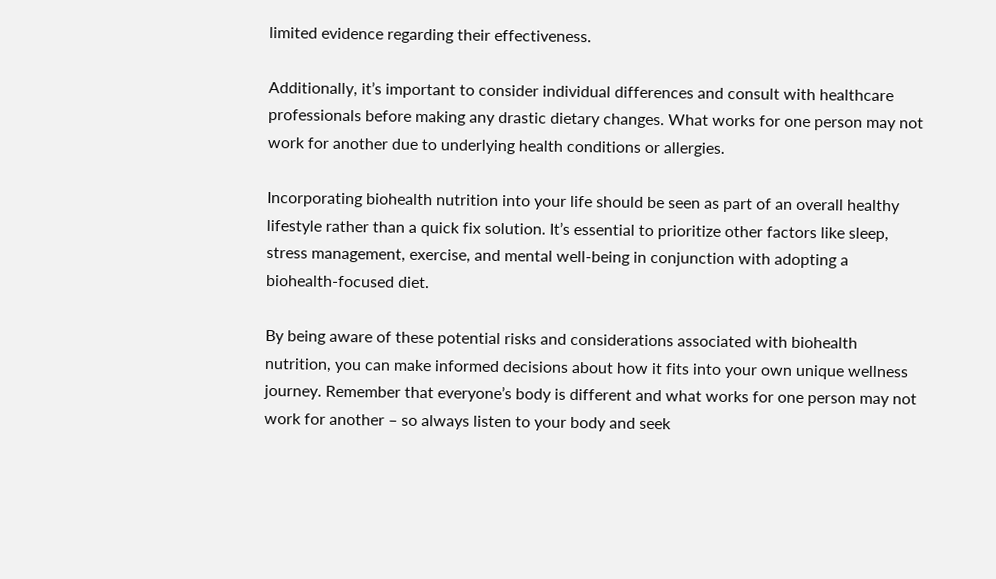limited evidence regarding their effectiveness.

Additionally, it’s important to consider individual differences and consult with healthcare professionals before making any drastic dietary changes. What works for one person may not work for another due to underlying health conditions or allergies.

Incorporating biohealth nutrition into your life should be seen as part of an overall healthy lifestyle rather than a quick fix solution. It’s essential to prioritize other factors like sleep, stress management, exercise, and mental well-being in conjunction with adopting a biohealth-focused diet.

By being aware of these potential risks and considerations associated with biohealth nutrition, you can make informed decisions about how it fits into your own unique wellness journey. Remember that everyone’s body is different and what works for one person may not work for another – so always listen to your body and seek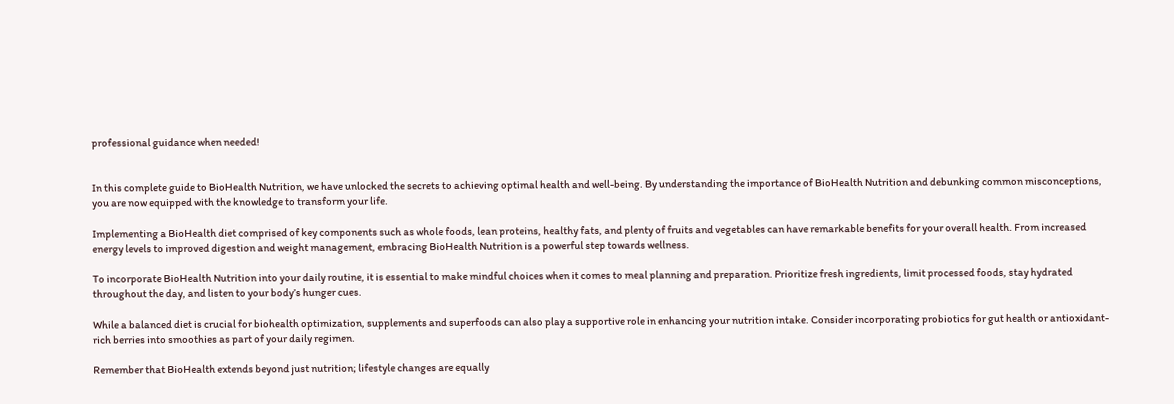professional guidance when needed!


In this complete guide to BioHealth Nutrition, we have unlocked the secrets to achieving optimal health and well-being. By understanding the importance of BioHealth Nutrition and debunking common misconceptions, you are now equipped with the knowledge to transform your life.

Implementing a BioHealth diet comprised of key components such as whole foods, lean proteins, healthy fats, and plenty of fruits and vegetables can have remarkable benefits for your overall health. From increased energy levels to improved digestion and weight management, embracing BioHealth Nutrition is a powerful step towards wellness.

To incorporate BioHealth Nutrition into your daily routine, it is essential to make mindful choices when it comes to meal planning and preparation. Prioritize fresh ingredients, limit processed foods, stay hydrated throughout the day, and listen to your body’s hunger cues.

While a balanced diet is crucial for biohealth optimization, supplements and superfoods can also play a supportive role in enhancing your nutrition intake. Consider incorporating probiotics for gut health or antioxidant-rich berries into smoothies as part of your daily regimen.

Remember that BioHealth extends beyond just nutrition; lifestyle changes are equally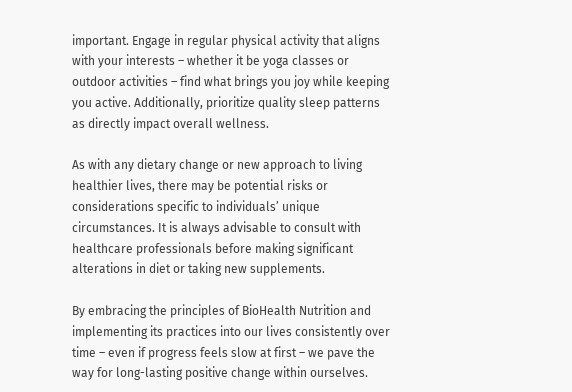important. Engage in regular physical activity that aligns with your interests – whether it be yoga classes or outdoor activities – find what brings you joy while keeping you active. Additionally, prioritize quality sleep patterns as directly impact overall wellness.

As with any dietary change or new approach to living healthier lives, there may be potential risks or considerations specific to individuals’ unique circumstances. It is always advisable to consult with healthcare professionals before making significant alterations in diet or taking new supplements.

By embracing the principles of BioHealth Nutrition and implementing its practices into our lives consistently over time – even if progress feels slow at first – we pave the way for long-lasting positive change within ourselves.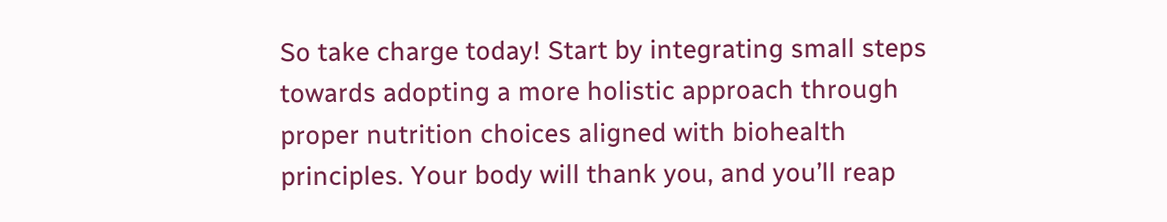So take charge today! Start by integrating small steps towards adopting a more holistic approach through proper nutrition choices aligned with biohealth principles. Your body will thank you, and you’ll reap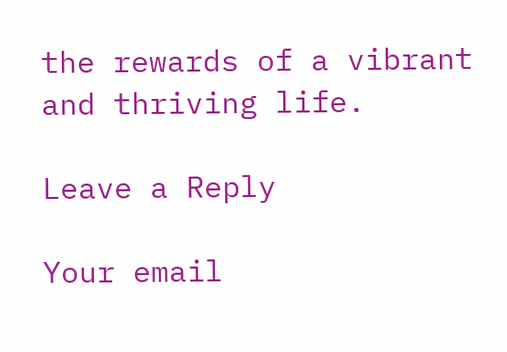the rewards of a vibrant and thriving life.

Leave a Reply

Your email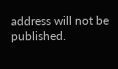address will not be published.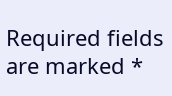Required fields are marked *